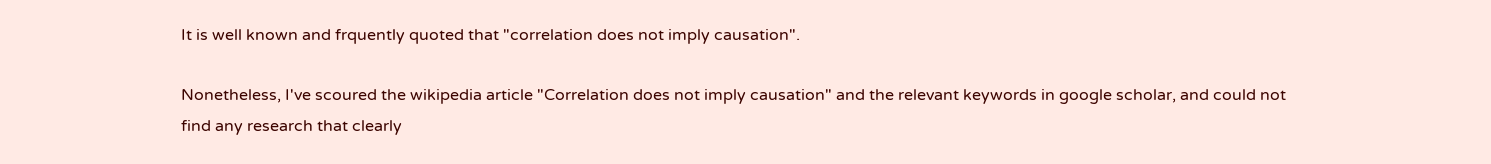It is well known and frquently quoted that "correlation does not imply causation".

Nonetheless, I've scoured the wikipedia article "Correlation does not imply causation" and the relevant keywords in google scholar, and could not find any research that clearly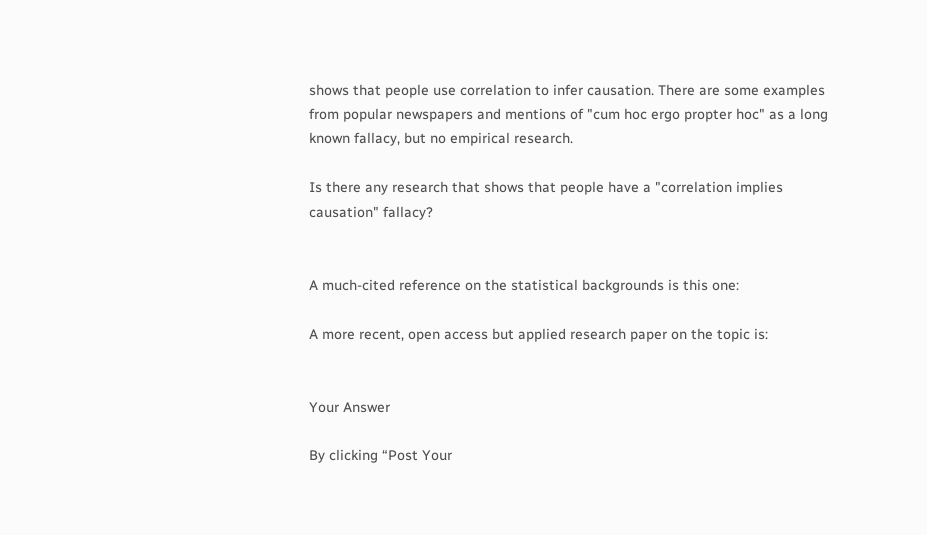shows that people use correlation to infer causation. There are some examples from popular newspapers and mentions of "cum hoc ergo propter hoc" as a long known fallacy, but no empirical research.

Is there any research that shows that people have a "correlation implies causation" fallacy?


A much-cited reference on the statistical backgrounds is this one:

A more recent, open access but applied research paper on the topic is:


Your Answer

By clicking “Post Your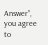Answer”, you agree to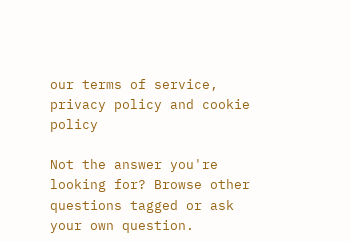our terms of service, privacy policy and cookie policy

Not the answer you're looking for? Browse other questions tagged or ask your own question.